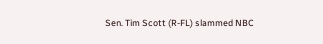Sen. Tim Scott (R-FL) slammed NBC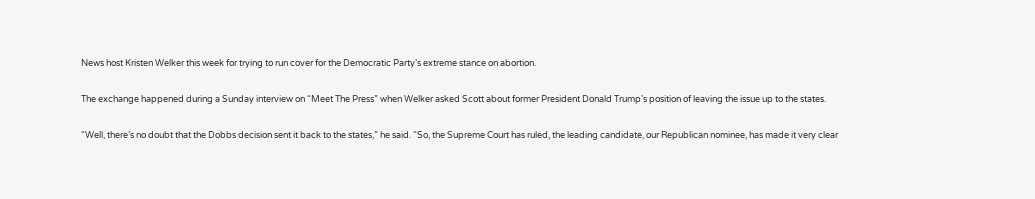News host Kristen Welker this week for trying to run cover for the Democratic Party’s extreme stance on abortion.

The exchange happened during a Sunday interview on “Meet The Press” when Welker asked Scott about former President Donald Trump’s position of leaving the issue up to the states.

“Well, there’s no doubt that the Dobbs decision sent it back to the states,” he said. “So, the Supreme Court has ruled, the leading candidate, our Republican nominee, has made it very clear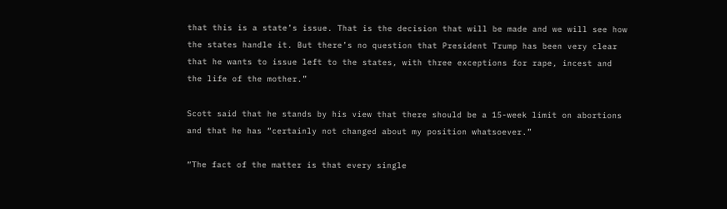that this is a state’s issue. That is the decision that will be made and we will see how the states handle it. But there’s no question that President Trump has been very clear that he wants to issue left to the states, with three exceptions for rape, incest and the life of the mother.”

Scott said that he stands by his view that there should be a 15-week limit on abortions and that he has “certainly not changed about my position whatsoever.”

“The fact of the matter is that every single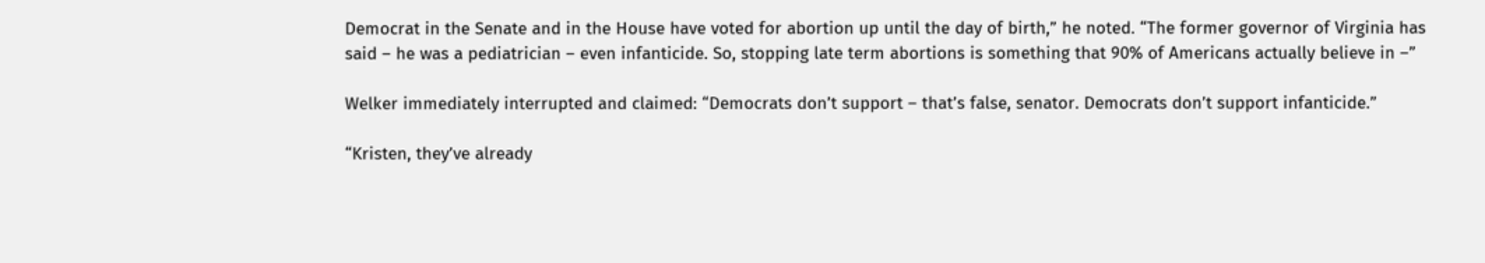Democrat in the Senate and in the House have voted for abortion up until the day of birth,” he noted. “The former governor of Virginia has said – he was a pediatrician – even infanticide. So, stopping late term abortions is something that 90% of Americans actually believe in –”

Welker immediately interrupted and claimed: “Democrats don’t support – that’s false, senator. Democrats don’t support infanticide.”

“Kristen, they’ve already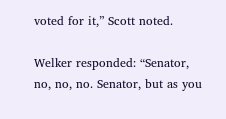voted for it,” Scott noted.

Welker responded: “Senator, no, no, no. Senator, but as you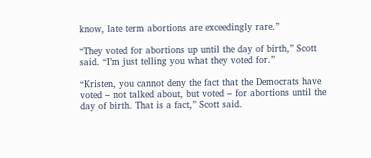know, late term abortions are exceedingly rare.”

“They voted for abortions up until the day of birth,” Scott said. “I’m just telling you what they voted for.”

“Kristen, you cannot deny the fact that the Democrats have voted – not talked about, but voted – for abortions until the day of birth. That is a fact,” Scott said.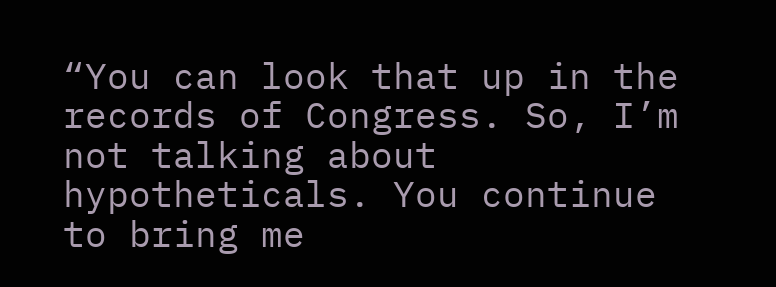“You can look that up in the records of Congress. So, I’m not talking about hypotheticals. You continue to bring me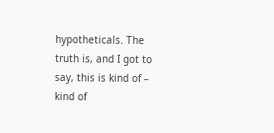hypotheticals. The truth is, and I got to say, this is kind of – kind of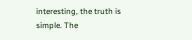interesting, the truth is simple. The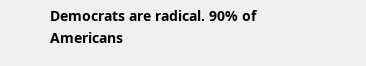Democrats are radical. 90% of Americans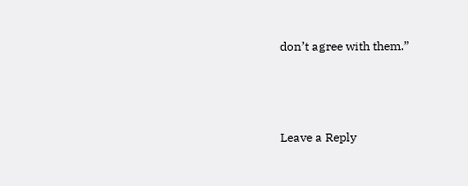don’t agree with them.”



Leave a Reply